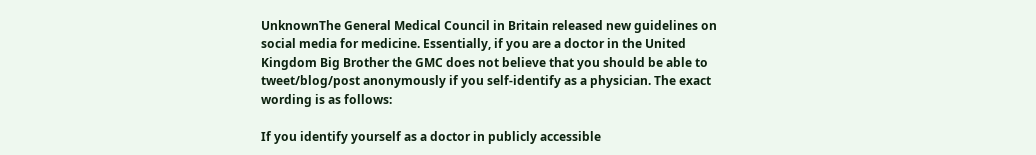UnknownThe General Medical Council in Britain released new guidelines on social media for medicine. Essentially, if you are a doctor in the United Kingdom Big Brother the GMC does not believe that you should be able to tweet/blog/post anonymously if you self-identify as a physician. The exact wording is as follows:

If you identify yourself as a doctor in publicly accessible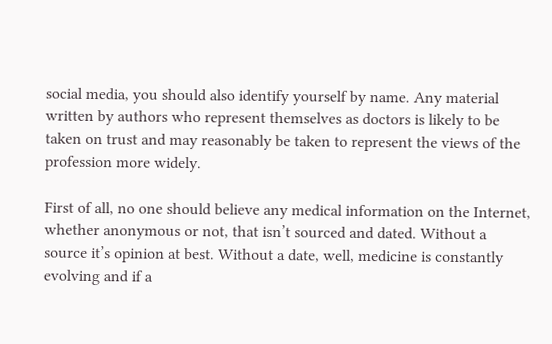social media, you should also identify yourself by name. Any material written by authors who represent themselves as doctors is likely to be taken on trust and may reasonably be taken to represent the views of the profession more widely.

First of all, no one should believe any medical information on the Internet, whether anonymous or not, that isn’t sourced and dated. Without a source it’s opinion at best. Without a date, well, medicine is constantly evolving and if a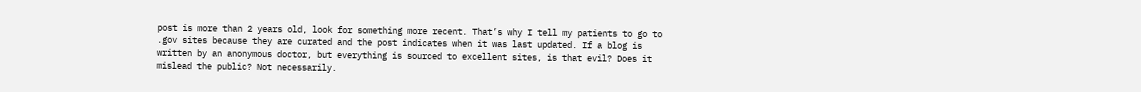post is more than 2 years old, look for something more recent. That’s why I tell my patients to go to .gov sites because they are curated and the post indicates when it was last updated. If a blog is written by an anonymous doctor, but everything is sourced to excellent sites, is that evil? Does it mislead the public? Not necessarily.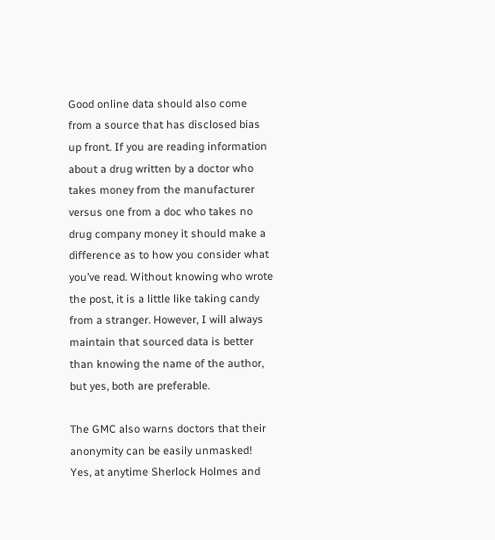Good online data should also come from a source that has disclosed bias up front. If you are reading information about a drug written by a doctor who takes money from the manufacturer versus one from a doc who takes no drug company money it should make a difference as to how you consider what you’ve read. Without knowing who wrote the post, it is a little like taking candy from a stranger. However, I will always maintain that sourced data is better than knowing the name of the author, but yes, both are preferable.

The GMC also warns doctors that their anonymity can be easily unmasked! Yes, at anytime Sherlock Holmes and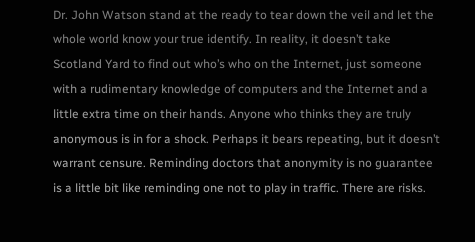Dr. John Watson stand at the ready to tear down the veil and let the whole world know your true identify. In reality, it doesn’t take Scotland Yard to find out who’s who on the Internet, just someone with a rudimentary knowledge of computers and the Internet and a little extra time on their hands. Anyone who thinks they are truly anonymous is in for a shock. Perhaps it bears repeating, but it doesn’t warrant censure. Reminding doctors that anonymity is no guarantee is a little bit like reminding one not to play in traffic. There are risks.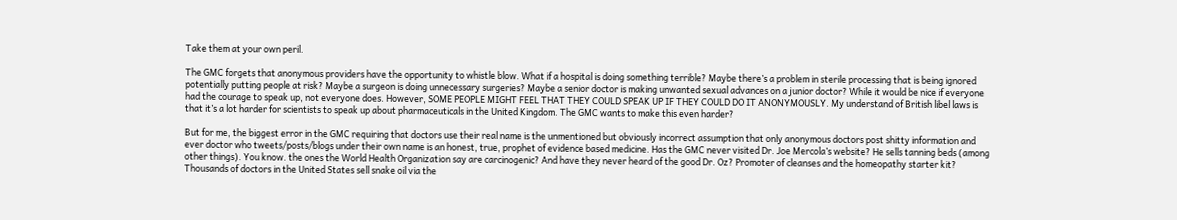Take them at your own peril.

The GMC forgets that anonymous providers have the opportunity to whistle blow. What if a hospital is doing something terrible? Maybe there’s a problem in sterile processing that is being ignored potentially putting people at risk? Maybe a surgeon is doing unnecessary surgeries? Maybe a senior doctor is making unwanted sexual advances on a junior doctor? While it would be nice if everyone had the courage to speak up, not everyone does. However, SOME PEOPLE MIGHT FEEL THAT THEY COULD SPEAK UP IF THEY COULD DO IT ANONYMOUSLY. My understand of British libel laws is that it’s a lot harder for scientists to speak up about pharmaceuticals in the United Kingdom. The GMC wants to make this even harder?

But for me, the biggest error in the GMC requiring that doctors use their real name is the unmentioned but obviously incorrect assumption that only anonymous doctors post shitty information and ever doctor who tweets/posts/blogs under their own name is an honest, true, prophet of evidence based medicine. Has the GMC never visited Dr. Joe Mercola’s website? He sells tanning beds (among other things). You know. the ones the World Health Organization say are carcinogenic? And have they never heard of the good Dr. Oz? Promoter of cleanses and the homeopathy starter kit? Thousands of doctors in the United States sell snake oil via the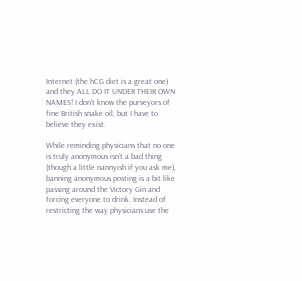Internet (the hCG diet is a great one) and they ALL DO IT UNDER THEIR OWN NAMES! I don’t know the purveyors of fine British snake oil, but I have to believe they exist.

While reminding physicians that no one is truly anonymous isn’t a bad thing (though a little nannyish if you ask me), banning anonymous posting is a bit like passing around the Victory Gin and forcing everyone to drink. Instead of restricting the way physicians use the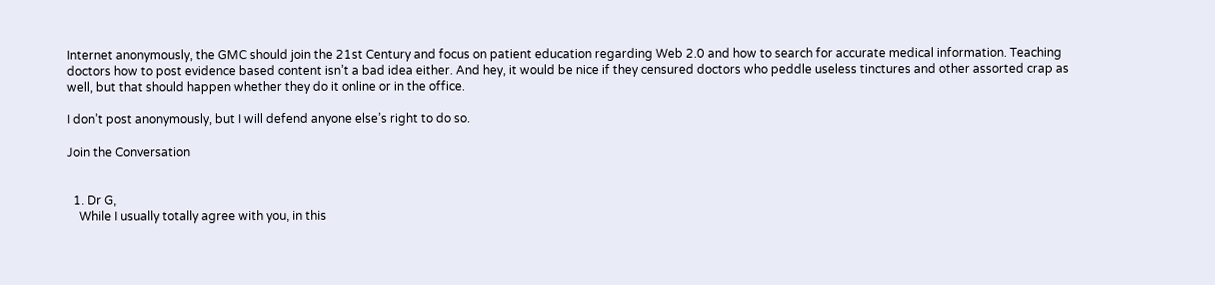Internet anonymously, the GMC should join the 21st Century and focus on patient education regarding Web 2.0 and how to search for accurate medical information. Teaching doctors how to post evidence based content isn’t a bad idea either. And hey, it would be nice if they censured doctors who peddle useless tinctures and other assorted crap as well, but that should happen whether they do it online or in the office.

I don’t post anonymously, but I will defend anyone else’s right to do so.

Join the Conversation


  1. Dr G,
    While I usually totally agree with you, in this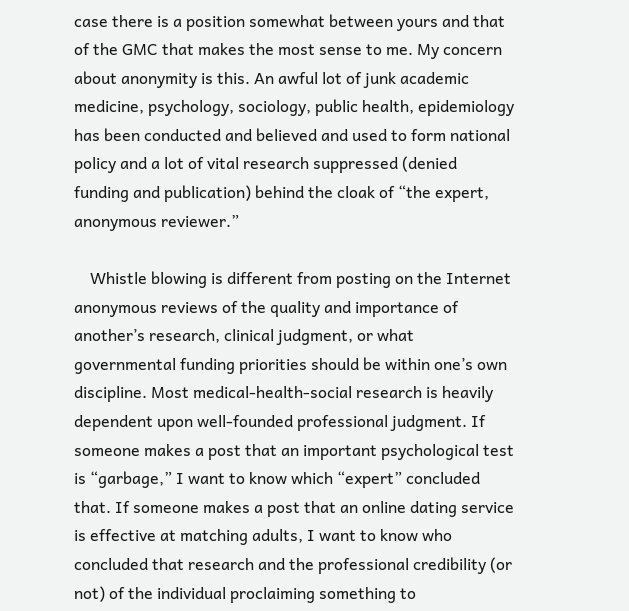case there is a position somewhat between yours and that of the GMC that makes the most sense to me. My concern about anonymity is this. An awful lot of junk academic medicine, psychology, sociology, public health, epidemiology has been conducted and believed and used to form national policy and a lot of vital research suppressed (denied funding and publication) behind the cloak of “the expert, anonymous reviewer.”

    Whistle blowing is different from posting on the Internet anonymous reviews of the quality and importance of another’s research, clinical judgment, or what governmental funding priorities should be within one’s own discipline. Most medical-health-social research is heavily dependent upon well-founded professional judgment. If someone makes a post that an important psychological test is “garbage,” I want to know which “expert” concluded that. If someone makes a post that an online dating service is effective at matching adults, I want to know who concluded that research and the professional credibility (or not) of the individual proclaiming something to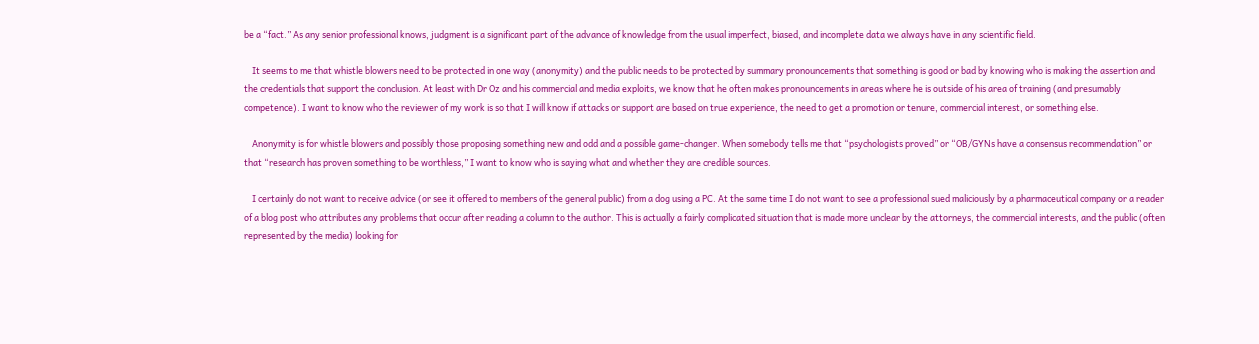be a “fact.” As any senior professional knows, judgment is a significant part of the advance of knowledge from the usual imperfect, biased, and incomplete data we always have in any scientific field.

    It seems to me that whistle blowers need to be protected in one way (anonymity) and the public needs to be protected by summary pronouncements that something is good or bad by knowing who is making the assertion and the credentials that support the conclusion. At least with Dr Oz and his commercial and media exploits, we know that he often makes pronouncements in areas where he is outside of his area of training (and presumably competence). I want to know who the reviewer of my work is so that I will know if attacks or support are based on true experience, the need to get a promotion or tenure, commercial interest, or something else.

    Anonymity is for whistle blowers and possibly those proposing something new and odd and a possible game-changer. When somebody tells me that “psychologists proved” or “OB/GYNs have a consensus recommendation” or that “research has proven something to be worthless,” I want to know who is saying what and whether they are credible sources.

    I certainly do not want to receive advice (or see it offered to members of the general public) from a dog using a PC. At the same time I do not want to see a professional sued maliciously by a pharmaceutical company or a reader of a blog post who attributes any problems that occur after reading a column to the author. This is actually a fairly complicated situation that is made more unclear by the attorneys, the commercial interests, and the public (often represented by the media) looking for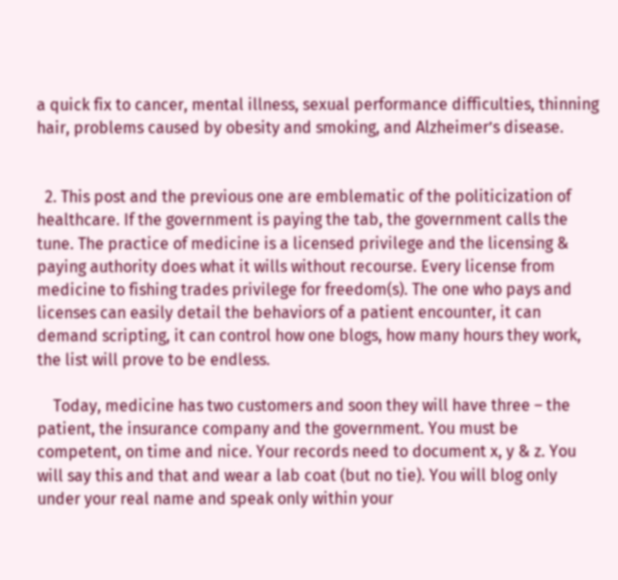a quick fix to cancer, mental illness, sexual performance difficulties, thinning hair, problems caused by obesity and smoking, and Alzheimer’s disease.


  2. This post and the previous one are emblematic of the politicization of healthcare. If the government is paying the tab, the government calls the tune. The practice of medicine is a licensed privilege and the licensing & paying authority does what it wills without recourse. Every license from medicine to fishing trades privilege for freedom(s). The one who pays and licenses can easily detail the behaviors of a patient encounter, it can demand scripting, it can control how one blogs, how many hours they work, the list will prove to be endless.

    Today, medicine has two customers and soon they will have three – the patient, the insurance company and the government. You must be competent, on time and nice. Your records need to document x, y & z. You will say this and that and wear a lab coat (but no tie). You will blog only under your real name and speak only within your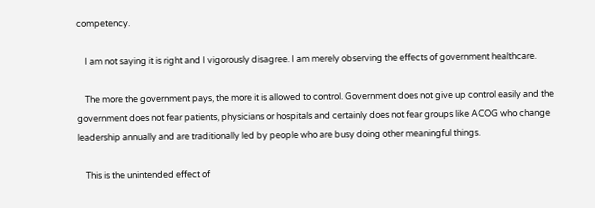competency.

    I am not saying it is right and I vigorously disagree. I am merely observing the effects of government healthcare.

    The more the government pays, the more it is allowed to control. Government does not give up control easily and the government does not fear patients, physicians or hospitals and certainly does not fear groups like ACOG who change leadership annually and are traditionally led by people who are busy doing other meaningful things.

    This is the unintended effect of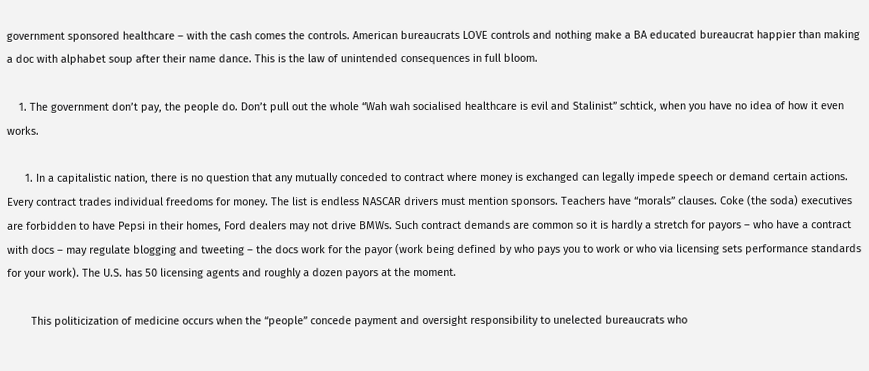government sponsored healthcare – with the cash comes the controls. American bureaucrats LOVE controls and nothing make a BA educated bureaucrat happier than making a doc with alphabet soup after their name dance. This is the law of unintended consequences in full bloom.

    1. The government don’t pay, the people do. Don’t pull out the whole “Wah wah socialised healthcare is evil and Stalinist” schtick, when you have no idea of how it even works.

      1. In a capitalistic nation, there is no question that any mutually conceded to contract where money is exchanged can legally impede speech or demand certain actions. Every contract trades individual freedoms for money. The list is endless NASCAR drivers must mention sponsors. Teachers have “morals” clauses. Coke (the soda) executives are forbidden to have Pepsi in their homes, Ford dealers may not drive BMWs. Such contract demands are common so it is hardly a stretch for payors – who have a contract with docs – may regulate blogging and tweeting – the docs work for the payor (work being defined by who pays you to work or who via licensing sets performance standards for your work). The U.S. has 50 licensing agents and roughly a dozen payors at the moment.

        This politicization of medicine occurs when the “people” concede payment and oversight responsibility to unelected bureaucrats who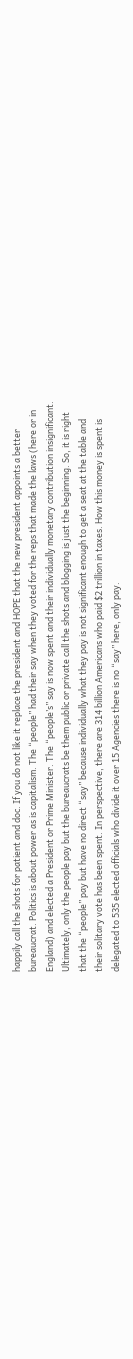happily call the shots for patient and doc. If you do not like it replace the president and HOPE that the new president appoints a better bureaucrat. Politics is about power as is capitalism. The “people” had their say when they voted for the reps that made the laws (here or in England) and elected a President or Prime Minister. The “people’s” say is now spent and their individually monetary contribution insignificant. Ultimately, only the people pay but the bureaucrats be them public or private call the shots and blogging is just the beginning. So, it is right that the “people” pay but have no direct “say” because individually what they pay is not significant enough to get a seat at the table and their solitary vote has been spent. In perspective, there are 314 billion Americans who paid $2 trillion in taxes. How this money is spent is delegated to 535 elected officials who divide it over 15 Agencies there is no “say” here, only pay.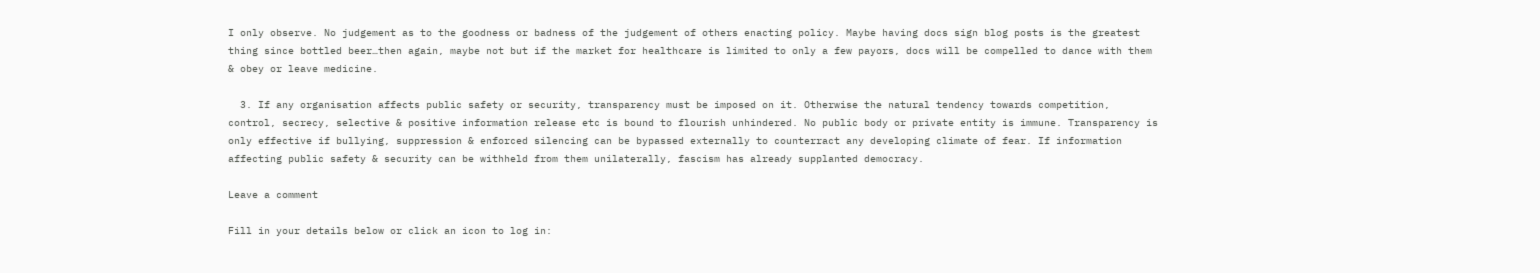I only observe. No judgement as to the goodness or badness of the judgement of others enacting policy. Maybe having docs sign blog posts is the greatest thing since bottled beer…then again, maybe not but if the market for healthcare is limited to only a few payors, docs will be compelled to dance with them & obey or leave medicine.

  3. If any organisation affects public safety or security, transparency must be imposed on it. Otherwise the natural tendency towards competition, control, secrecy, selective & positive information release etc is bound to flourish unhindered. No public body or private entity is immune. Transparency is only effective if bullying, suppression & enforced silencing can be bypassed externally to counterract any developing climate of fear. If information affecting public safety & security can be withheld from them unilaterally, fascism has already supplanted democracy.

Leave a comment

Fill in your details below or click an icon to log in: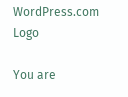WordPress.com Logo

You are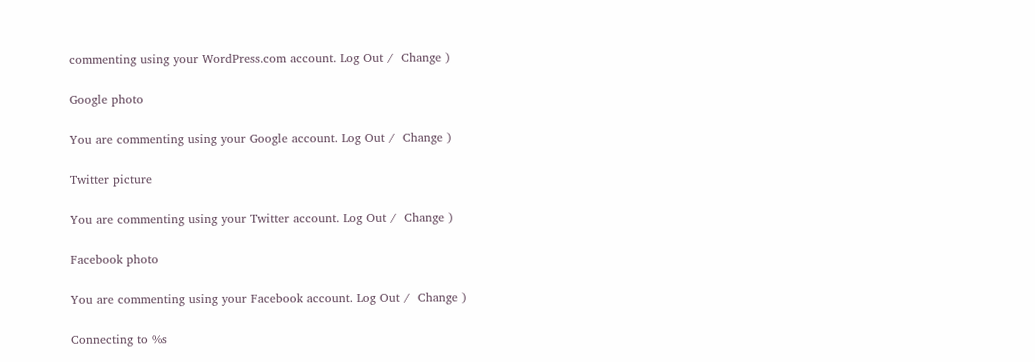commenting using your WordPress.com account. Log Out /  Change )

Google photo

You are commenting using your Google account. Log Out /  Change )

Twitter picture

You are commenting using your Twitter account. Log Out /  Change )

Facebook photo

You are commenting using your Facebook account. Log Out /  Change )

Connecting to %s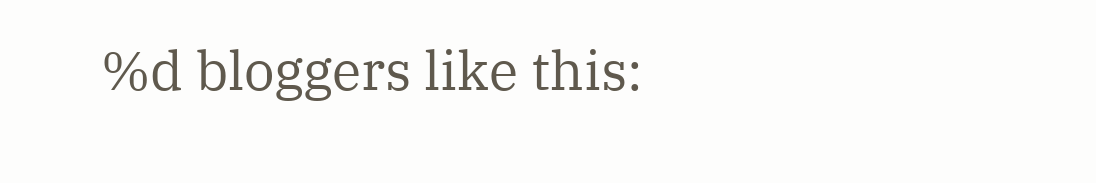%d bloggers like this: